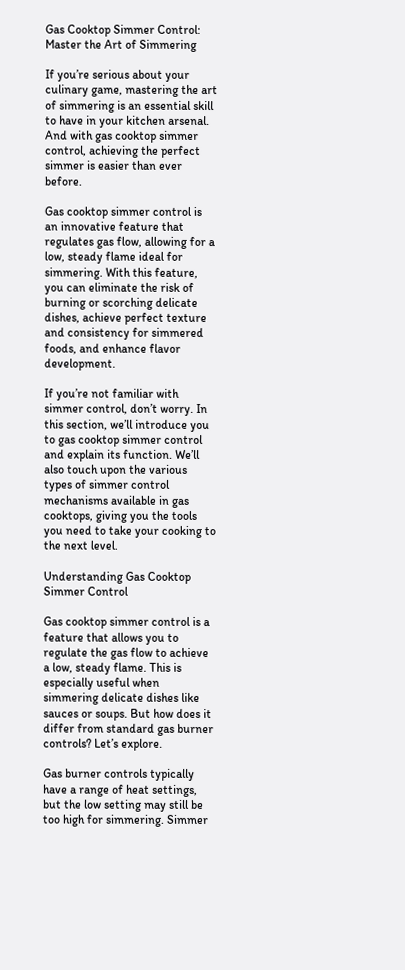Gas Cooktop Simmer Control: Master the Art of Simmering

If you’re serious about your culinary game, mastering the art of simmering is an essential skill to have in your kitchen arsenal. And with gas cooktop simmer control, achieving the perfect simmer is easier than ever before.

Gas cooktop simmer control is an innovative feature that regulates gas flow, allowing for a low, steady flame ideal for simmering. With this feature, you can eliminate the risk of burning or scorching delicate dishes, achieve perfect texture and consistency for simmered foods, and enhance flavor development.

If you’re not familiar with simmer control, don’t worry. In this section, we’ll introduce you to gas cooktop simmer control and explain its function. We’ll also touch upon the various types of simmer control mechanisms available in gas cooktops, giving you the tools you need to take your cooking to the next level.

Understanding Gas Cooktop Simmer Control

Gas cooktop simmer control is a feature that allows you to regulate the gas flow to achieve a low, steady flame. This is especially useful when simmering delicate dishes like sauces or soups. But how does it differ from standard gas burner controls? Let’s explore.

Gas burner controls typically have a range of heat settings, but the low setting may still be too high for simmering. Simmer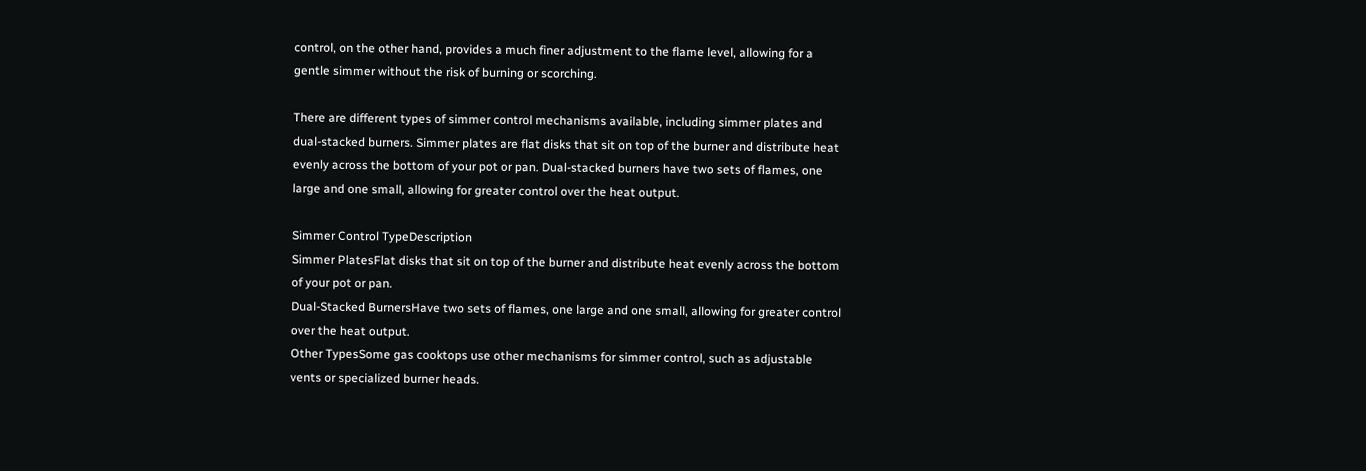control, on the other hand, provides a much finer adjustment to the flame level, allowing for a gentle simmer without the risk of burning or scorching.

There are different types of simmer control mechanisms available, including simmer plates and dual-stacked burners. Simmer plates are flat disks that sit on top of the burner and distribute heat evenly across the bottom of your pot or pan. Dual-stacked burners have two sets of flames, one large and one small, allowing for greater control over the heat output.

Simmer Control TypeDescription
Simmer PlatesFlat disks that sit on top of the burner and distribute heat evenly across the bottom of your pot or pan.
Dual-Stacked BurnersHave two sets of flames, one large and one small, allowing for greater control over the heat output.
Other TypesSome gas cooktops use other mechanisms for simmer control, such as adjustable vents or specialized burner heads.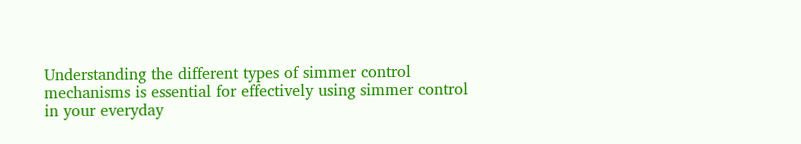Understanding the different types of simmer control mechanisms is essential for effectively using simmer control in your everyday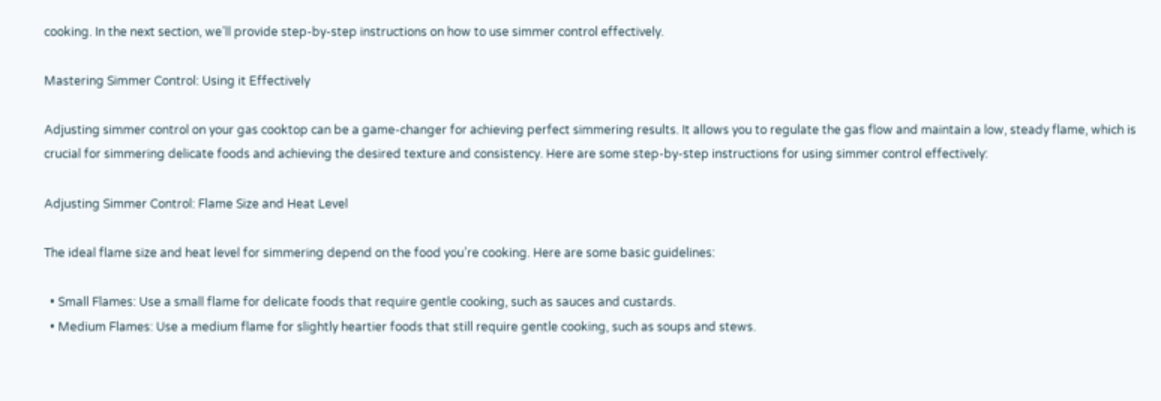cooking. In the next section, we’ll provide step-by-step instructions on how to use simmer control effectively.

Mastering Simmer Control: Using it Effectively

Adjusting simmer control on your gas cooktop can be a game-changer for achieving perfect simmering results. It allows you to regulate the gas flow and maintain a low, steady flame, which is crucial for simmering delicate foods and achieving the desired texture and consistency. Here are some step-by-step instructions for using simmer control effectively:

Adjusting Simmer Control: Flame Size and Heat Level

The ideal flame size and heat level for simmering depend on the food you’re cooking. Here are some basic guidelines:

  • Small Flames: Use a small flame for delicate foods that require gentle cooking, such as sauces and custards.
  • Medium Flames: Use a medium flame for slightly heartier foods that still require gentle cooking, such as soups and stews.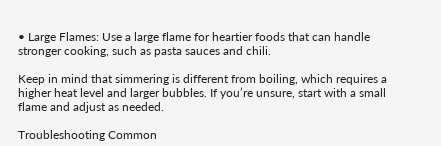• Large Flames: Use a large flame for heartier foods that can handle stronger cooking, such as pasta sauces and chili.

Keep in mind that simmering is different from boiling, which requires a higher heat level and larger bubbles. If you’re unsure, start with a small flame and adjust as needed.

Troubleshooting Common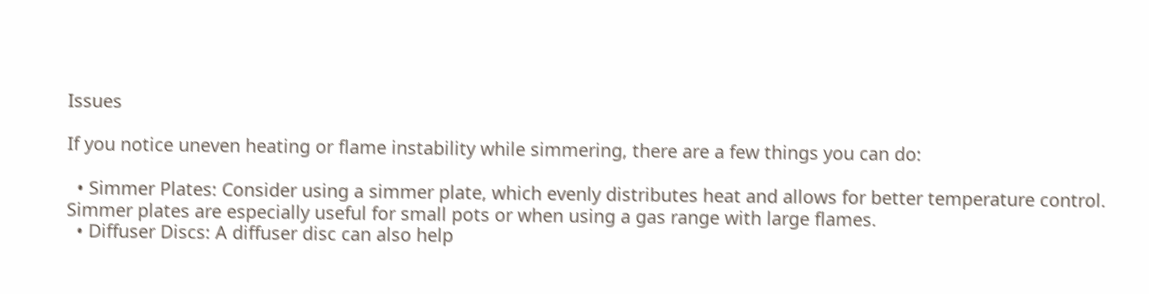Issues

If you notice uneven heating or flame instability while simmering, there are a few things you can do:

  • Simmer Plates: Consider using a simmer plate, which evenly distributes heat and allows for better temperature control. Simmer plates are especially useful for small pots or when using a gas range with large flames.
  • Diffuser Discs: A diffuser disc can also help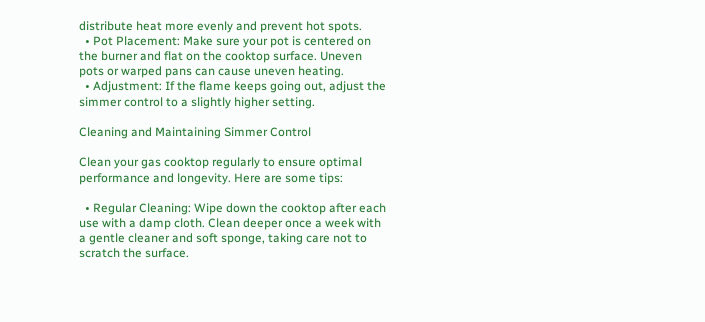distribute heat more evenly and prevent hot spots.
  • Pot Placement: Make sure your pot is centered on the burner and flat on the cooktop surface. Uneven pots or warped pans can cause uneven heating.
  • Adjustment: If the flame keeps going out, adjust the simmer control to a slightly higher setting.

Cleaning and Maintaining Simmer Control

Clean your gas cooktop regularly to ensure optimal performance and longevity. Here are some tips:

  • Regular Cleaning: Wipe down the cooktop after each use with a damp cloth. Clean deeper once a week with a gentle cleaner and soft sponge, taking care not to scratch the surface.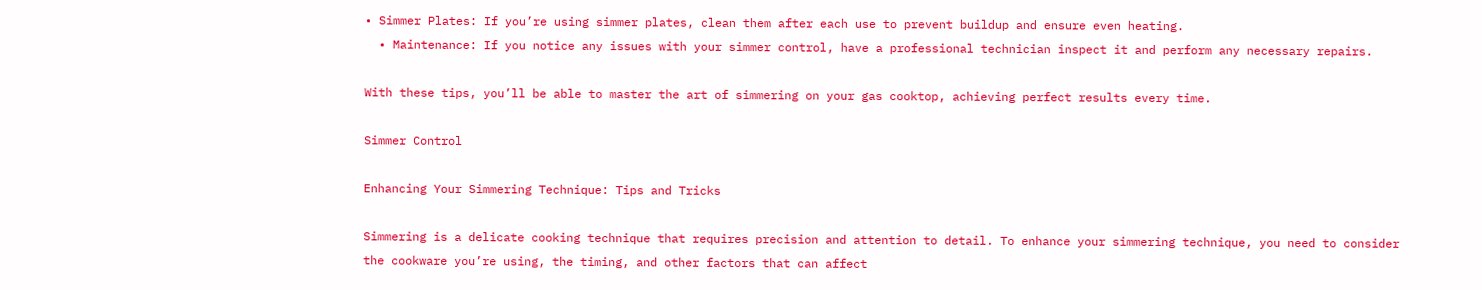• Simmer Plates: If you’re using simmer plates, clean them after each use to prevent buildup and ensure even heating.
  • Maintenance: If you notice any issues with your simmer control, have a professional technician inspect it and perform any necessary repairs.

With these tips, you’ll be able to master the art of simmering on your gas cooktop, achieving perfect results every time.

Simmer Control

Enhancing Your Simmering Technique: Tips and Tricks

Simmering is a delicate cooking technique that requires precision and attention to detail. To enhance your simmering technique, you need to consider the cookware you’re using, the timing, and other factors that can affect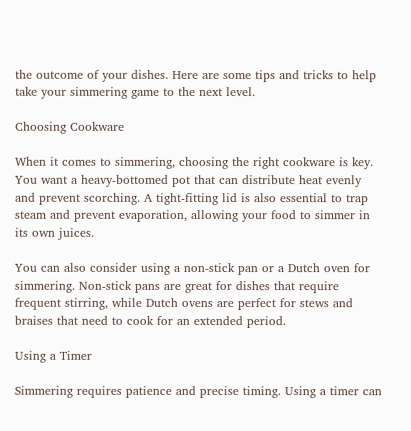the outcome of your dishes. Here are some tips and tricks to help take your simmering game to the next level.

Choosing Cookware

When it comes to simmering, choosing the right cookware is key. You want a heavy-bottomed pot that can distribute heat evenly and prevent scorching. A tight-fitting lid is also essential to trap steam and prevent evaporation, allowing your food to simmer in its own juices.

You can also consider using a non-stick pan or a Dutch oven for simmering. Non-stick pans are great for dishes that require frequent stirring, while Dutch ovens are perfect for stews and braises that need to cook for an extended period.

Using a Timer

Simmering requires patience and precise timing. Using a timer can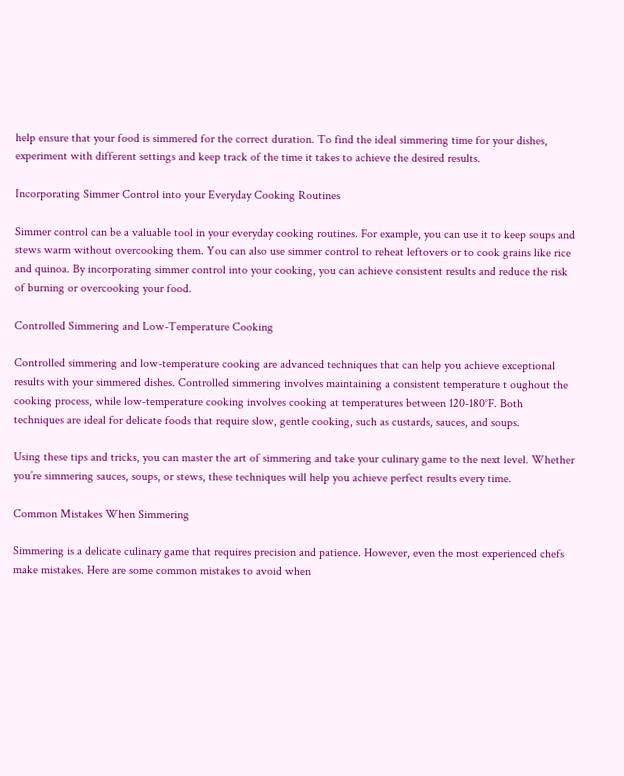help ensure that your food is simmered for the correct duration. To find the ideal simmering time for your dishes, experiment with different settings and keep track of the time it takes to achieve the desired results.

Incorporating Simmer Control into your Everyday Cooking Routines

Simmer control can be a valuable tool in your everyday cooking routines. For example, you can use it to keep soups and stews warm without overcooking them. You can also use simmer control to reheat leftovers or to cook grains like rice and quinoa. By incorporating simmer control into your cooking, you can achieve consistent results and reduce the risk of burning or overcooking your food.

Controlled Simmering and Low-Temperature Cooking

Controlled simmering and low-temperature cooking are advanced techniques that can help you achieve exceptional results with your simmered dishes. Controlled simmering involves maintaining a consistent temperature t oughout the cooking process, while low-temperature cooking involves cooking at temperatures between 120-180°F. Both techniques are ideal for delicate foods that require slow, gentle cooking, such as custards, sauces, and soups.

Using these tips and tricks, you can master the art of simmering and take your culinary game to the next level. Whether you’re simmering sauces, soups, or stews, these techniques will help you achieve perfect results every time.

Common Mistakes When Simmering

Simmering is a delicate culinary game that requires precision and patience. However, even the most experienced chefs make mistakes. Here are some common mistakes to avoid when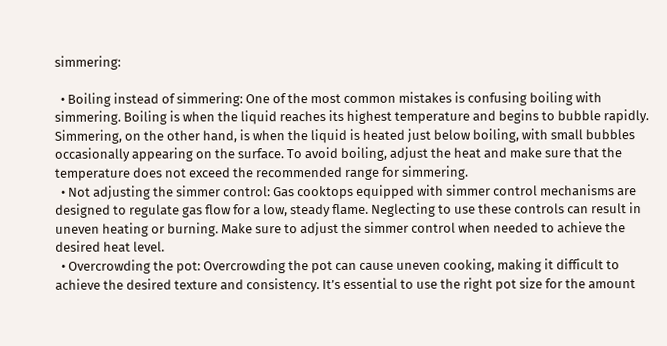simmering:

  • Boiling instead of simmering: One of the most common mistakes is confusing boiling with simmering. Boiling is when the liquid reaches its highest temperature and begins to bubble rapidly. Simmering, on the other hand, is when the liquid is heated just below boiling, with small bubbles occasionally appearing on the surface. To avoid boiling, adjust the heat and make sure that the temperature does not exceed the recommended range for simmering.
  • Not adjusting the simmer control: Gas cooktops equipped with simmer control mechanisms are designed to regulate gas flow for a low, steady flame. Neglecting to use these controls can result in uneven heating or burning. Make sure to adjust the simmer control when needed to achieve the desired heat level.
  • Overcrowding the pot: Overcrowding the pot can cause uneven cooking, making it difficult to achieve the desired texture and consistency. It’s essential to use the right pot size for the amount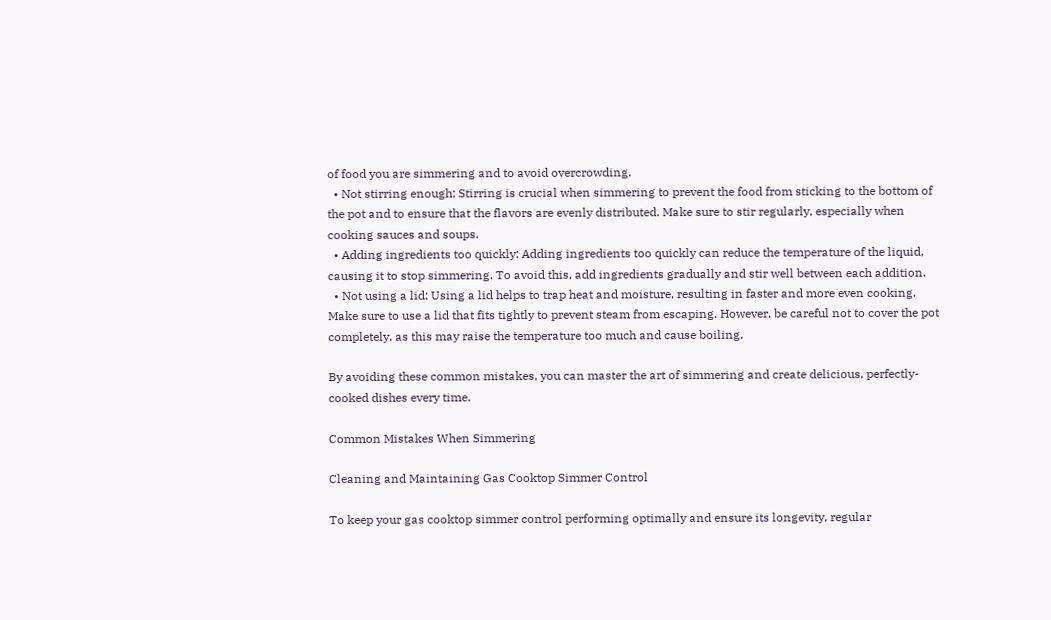of food you are simmering and to avoid overcrowding.
  • Not stirring enough: Stirring is crucial when simmering to prevent the food from sticking to the bottom of the pot and to ensure that the flavors are evenly distributed. Make sure to stir regularly, especially when cooking sauces and soups.
  • Adding ingredients too quickly: Adding ingredients too quickly can reduce the temperature of the liquid, causing it to stop simmering. To avoid this, add ingredients gradually and stir well between each addition.
  • Not using a lid: Using a lid helps to trap heat and moisture, resulting in faster and more even cooking. Make sure to use a lid that fits tightly to prevent steam from escaping. However, be careful not to cover the pot completely, as this may raise the temperature too much and cause boiling.

By avoiding these common mistakes, you can master the art of simmering and create delicious, perfectly-cooked dishes every time.

Common Mistakes When Simmering

Cleaning and Maintaining Gas Cooktop Simmer Control

To keep your gas cooktop simmer control performing optimally and ensure its longevity, regular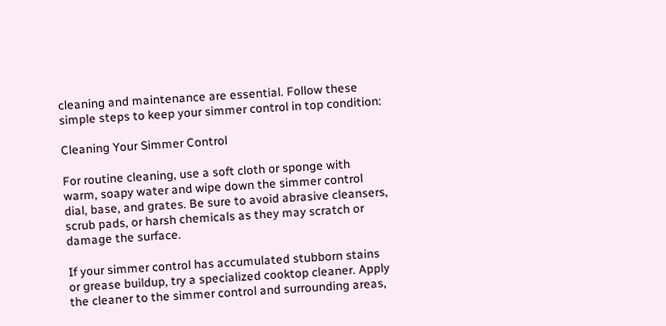cleaning and maintenance are essential. Follow these simple steps to keep your simmer control in top condition:

Cleaning Your Simmer Control

For routine cleaning, use a soft cloth or sponge with warm, soapy water and wipe down the simmer control dial, base, and grates. Be sure to avoid abrasive cleansers, scrub pads, or harsh chemicals as they may scratch or damage the surface.

If your simmer control has accumulated stubborn stains or grease buildup, try a specialized cooktop cleaner. Apply the cleaner to the simmer control and surrounding areas,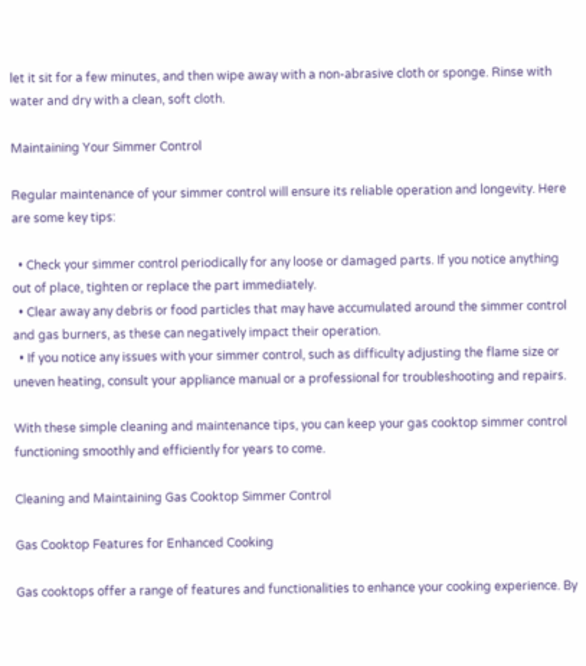let it sit for a few minutes, and then wipe away with a non-abrasive cloth or sponge. Rinse with water and dry with a clean, soft cloth.

Maintaining Your Simmer Control

Regular maintenance of your simmer control will ensure its reliable operation and longevity. Here are some key tips:

  • Check your simmer control periodically for any loose or damaged parts. If you notice anything out of place, tighten or replace the part immediately.
  • Clear away any debris or food particles that may have accumulated around the simmer control and gas burners, as these can negatively impact their operation.
  • If you notice any issues with your simmer control, such as difficulty adjusting the flame size or uneven heating, consult your appliance manual or a professional for troubleshooting and repairs.

With these simple cleaning and maintenance tips, you can keep your gas cooktop simmer control functioning smoothly and efficiently for years to come.

Cleaning and Maintaining Gas Cooktop Simmer Control

Gas Cooktop Features for Enhanced Cooking

Gas cooktops offer a range of features and functionalities to enhance your cooking experience. By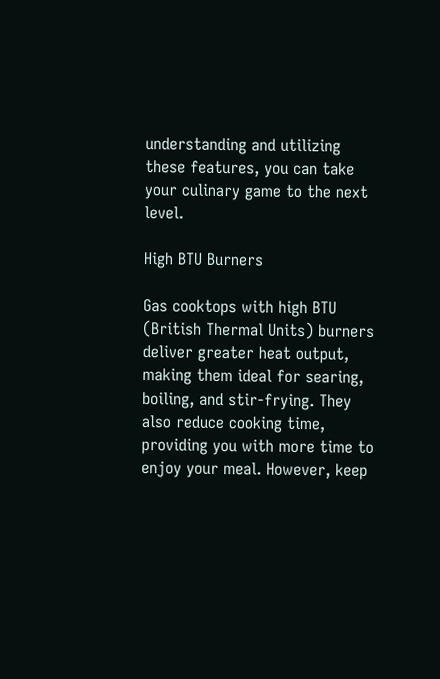understanding and utilizing these features, you can take your culinary game to the next level.

High BTU Burners

Gas cooktops with high BTU (British Thermal Units) burners deliver greater heat output, making them ideal for searing, boiling, and stir-frying. They also reduce cooking time, providing you with more time to enjoy your meal. However, keep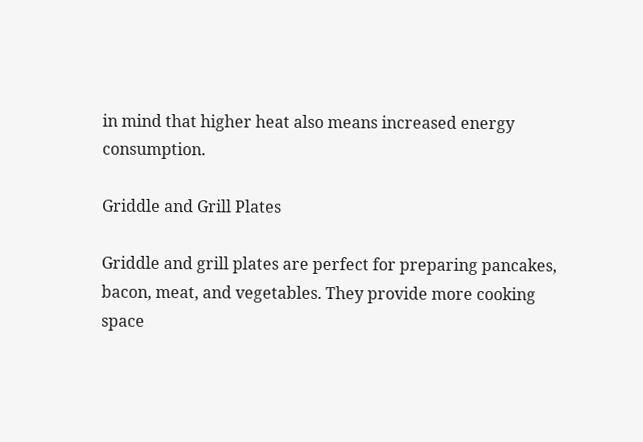in mind that higher heat also means increased energy consumption.

Griddle and Grill Plates

Griddle and grill plates are perfect for preparing pancakes, bacon, meat, and vegetables. They provide more cooking space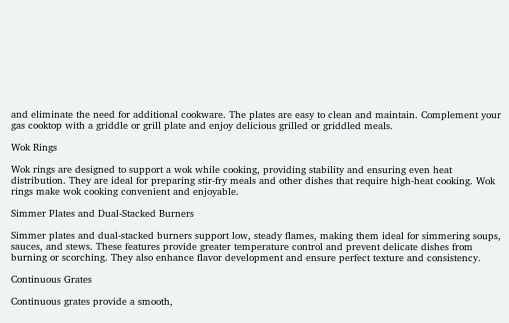and eliminate the need for additional cookware. The plates are easy to clean and maintain. Complement your gas cooktop with a griddle or grill plate and enjoy delicious grilled or griddled meals.

Wok Rings

Wok rings are designed to support a wok while cooking, providing stability and ensuring even heat distribution. They are ideal for preparing stir-fry meals and other dishes that require high-heat cooking. Wok rings make wok cooking convenient and enjoyable.

Simmer Plates and Dual-Stacked Burners

Simmer plates and dual-stacked burners support low, steady flames, making them ideal for simmering soups, sauces, and stews. These features provide greater temperature control and prevent delicate dishes from burning or scorching. They also enhance flavor development and ensure perfect texture and consistency.

Continuous Grates

Continuous grates provide a smooth,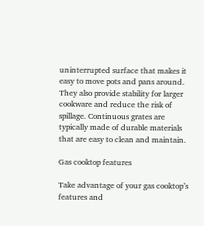uninterrupted surface that makes it easy to move pots and pans around. They also provide stability for larger cookware and reduce the risk of spillage. Continuous grates are typically made of durable materials that are easy to clean and maintain.

Gas cooktop features

Take advantage of your gas cooktop’s features and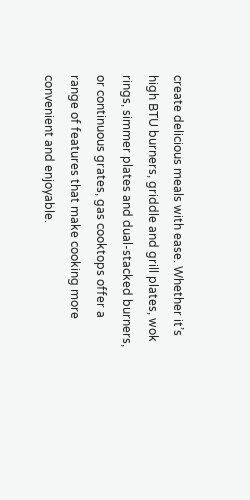create delicious meals with ease. Whether it’s high BTU burners, griddle and grill plates, wok rings, simmer plates and dual-stacked burners, or continuous grates, gas cooktops offer a range of features that make cooking more convenient and enjoyable.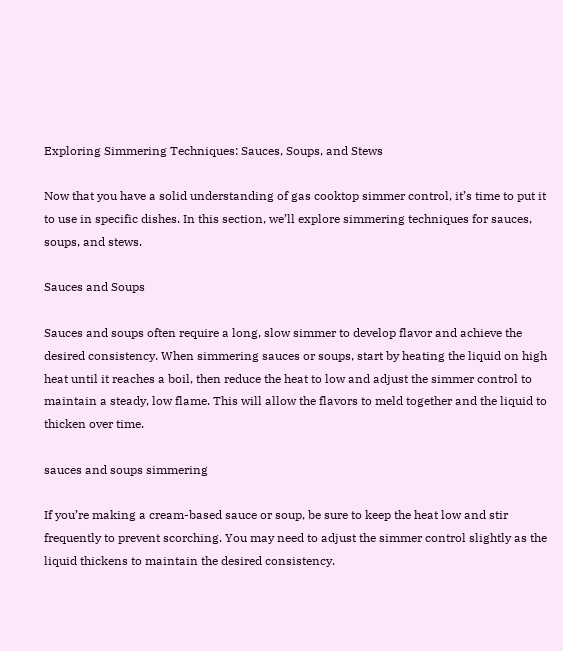Exploring Simmering Techniques: Sauces, Soups, and Stews

Now that you have a solid understanding of gas cooktop simmer control, it’s time to put it to use in specific dishes. In this section, we’ll explore simmering techniques for sauces, soups, and stews.

Sauces and Soups

Sauces and soups often require a long, slow simmer to develop flavor and achieve the desired consistency. When simmering sauces or soups, start by heating the liquid on high heat until it reaches a boil, then reduce the heat to low and adjust the simmer control to maintain a steady, low flame. This will allow the flavors to meld together and the liquid to thicken over time.

sauces and soups simmering

If you’re making a cream-based sauce or soup, be sure to keep the heat low and stir frequently to prevent scorching. You may need to adjust the simmer control slightly as the liquid thickens to maintain the desired consistency.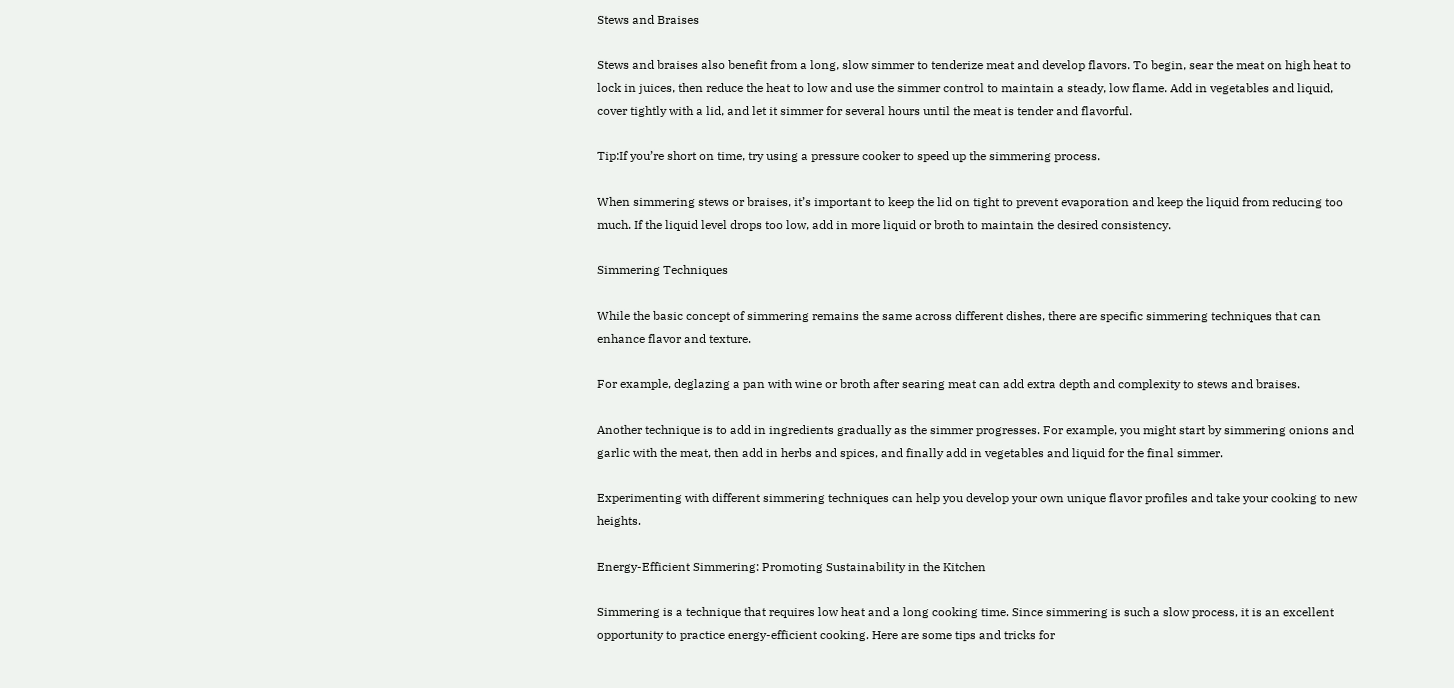Stews and Braises

Stews and braises also benefit from a long, slow simmer to tenderize meat and develop flavors. To begin, sear the meat on high heat to lock in juices, then reduce the heat to low and use the simmer control to maintain a steady, low flame. Add in vegetables and liquid, cover tightly with a lid, and let it simmer for several hours until the meat is tender and flavorful.

Tip:If you’re short on time, try using a pressure cooker to speed up the simmering process.

When simmering stews or braises, it’s important to keep the lid on tight to prevent evaporation and keep the liquid from reducing too much. If the liquid level drops too low, add in more liquid or broth to maintain the desired consistency.

Simmering Techniques

While the basic concept of simmering remains the same across different dishes, there are specific simmering techniques that can enhance flavor and texture.

For example, deglazing a pan with wine or broth after searing meat can add extra depth and complexity to stews and braises.

Another technique is to add in ingredients gradually as the simmer progresses. For example, you might start by simmering onions and garlic with the meat, then add in herbs and spices, and finally add in vegetables and liquid for the final simmer.

Experimenting with different simmering techniques can help you develop your own unique flavor profiles and take your cooking to new heights.

Energy-Efficient Simmering: Promoting Sustainability in the Kitchen

Simmering is a technique that requires low heat and a long cooking time. Since simmering is such a slow process, it is an excellent opportunity to practice energy-efficient cooking. Here are some tips and tricks for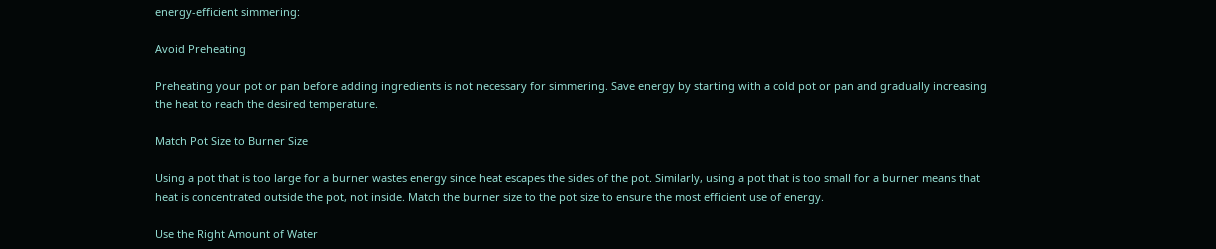energy-efficient simmering:

Avoid Preheating

Preheating your pot or pan before adding ingredients is not necessary for simmering. Save energy by starting with a cold pot or pan and gradually increasing the heat to reach the desired temperature.

Match Pot Size to Burner Size

Using a pot that is too large for a burner wastes energy since heat escapes the sides of the pot. Similarly, using a pot that is too small for a burner means that heat is concentrated outside the pot, not inside. Match the burner size to the pot size to ensure the most efficient use of energy.

Use the Right Amount of Water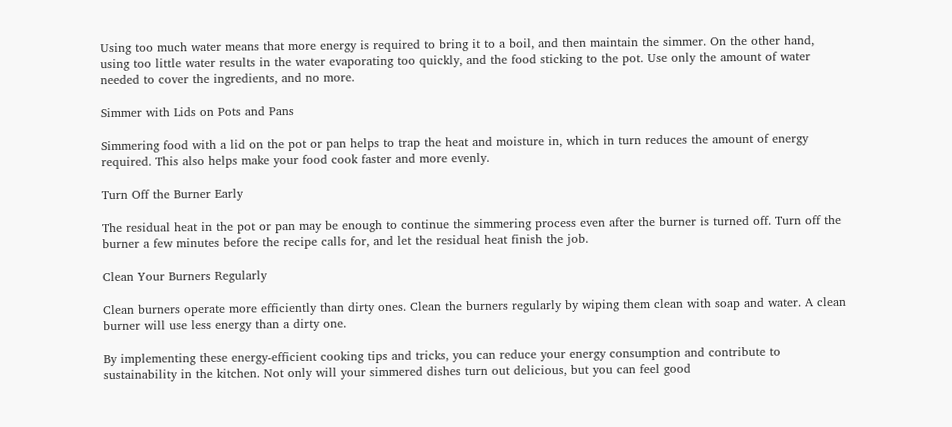Using too much water means that more energy is required to bring it to a boil, and then maintain the simmer. On the other hand, using too little water results in the water evaporating too quickly, and the food sticking to the pot. Use only the amount of water needed to cover the ingredients, and no more.

Simmer with Lids on Pots and Pans

Simmering food with a lid on the pot or pan helps to trap the heat and moisture in, which in turn reduces the amount of energy required. This also helps make your food cook faster and more evenly.

Turn Off the Burner Early

The residual heat in the pot or pan may be enough to continue the simmering process even after the burner is turned off. Turn off the burner a few minutes before the recipe calls for, and let the residual heat finish the job.

Clean Your Burners Regularly

Clean burners operate more efficiently than dirty ones. Clean the burners regularly by wiping them clean with soap and water. A clean burner will use less energy than a dirty one.

By implementing these energy-efficient cooking tips and tricks, you can reduce your energy consumption and contribute to sustainability in the kitchen. Not only will your simmered dishes turn out delicious, but you can feel good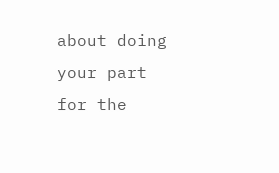about doing your part for the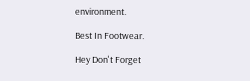environment.

Best In Footwear.

Hey Don't Forget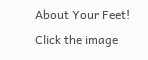About Your Feet! Click the image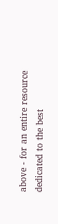above - for an entire resource dedicated to the best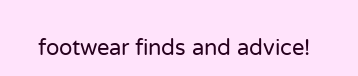footwear finds and advice!